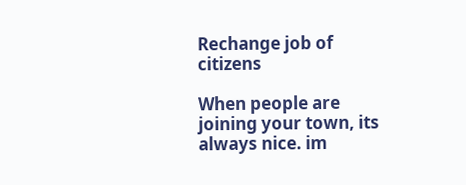Rechange job of citizens

When people are joining your town, its always nice. im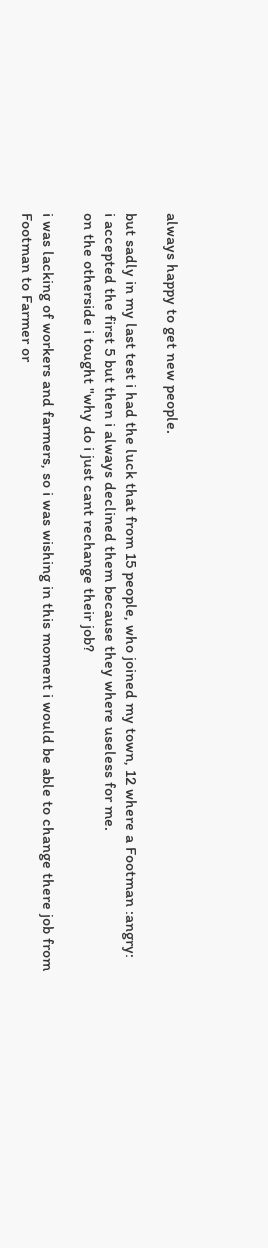always happy to get new people.

but sadly in my last test i had the luck that from 15 people, who joined my town, 12 where a Footman :angry:
i accepted the first 5 but then i always declined them because they where useless for me.
on the otherside i tought "why do i just cant rechange their job?

i was lacking of workers and farmers, so i was wishing in this moment i would be able to change there job from Footman to Farmer or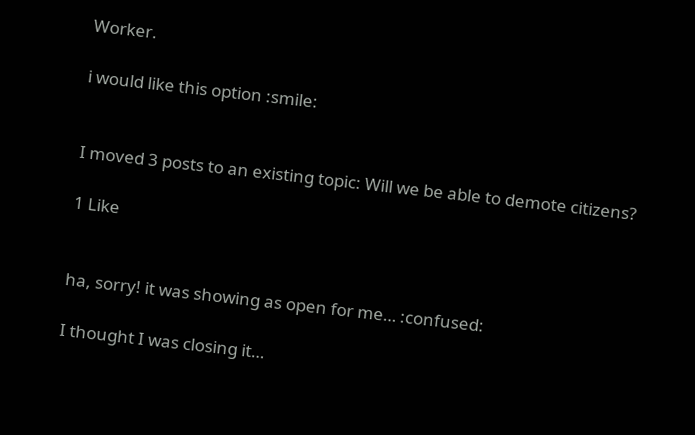Worker.

i would like this option :smile:


I moved 3 posts to an existing topic: Will we be able to demote citizens?

1 Like


ha, sorry! it was showing as open for me… :confused:

I thought I was closing it…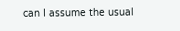can I assume the usual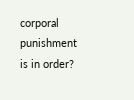corporal punishment is in order?